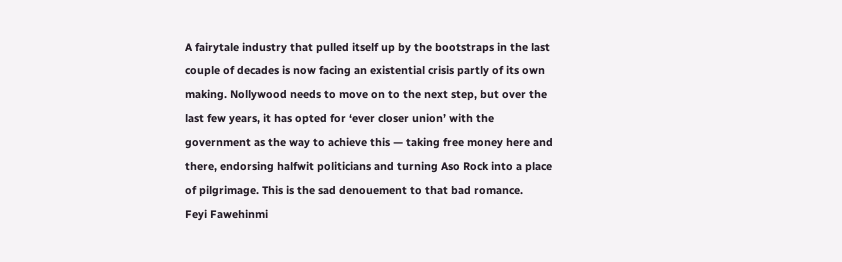A fairytale industry that pulled itself up by the bootstraps in the last couple of decades is now facing an existential crisis partly of its own making. Nollywood needs to move on to the next step, but over the last few years, it has opted for ‘ever closer union’ with the government as the way to achieve this — taking free money here and there, endorsing halfwit politicians and turning Aso Rock into a place of pilgrimage. This is the sad denouement to that bad romance.
Feyi Fawehinmi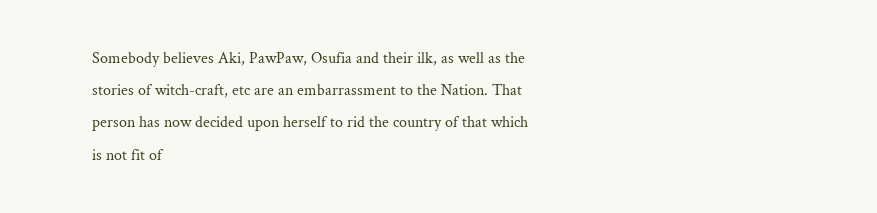Somebody believes Aki, PawPaw, Osufia and their ilk, as well as the stories of witch-craft, etc are an embarrassment to the Nation. That person has now decided upon herself to rid the country of that which is not fit of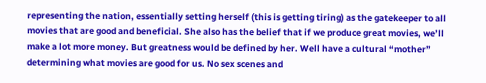representing the nation, essentially setting herself (this is getting tiring) as the gatekeeper to all movies that are good and beneficial. She also has the belief that if we produce great movies, we’ll make a lot more money. But greatness would be defined by her. Well have a cultural “mother” determining what movies are good for us. No sex scenes and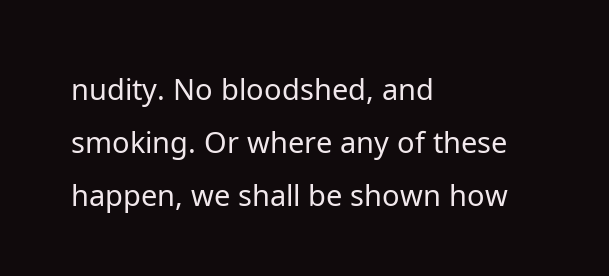nudity. No bloodshed, and smoking. Or where any of these happen, we shall be shown how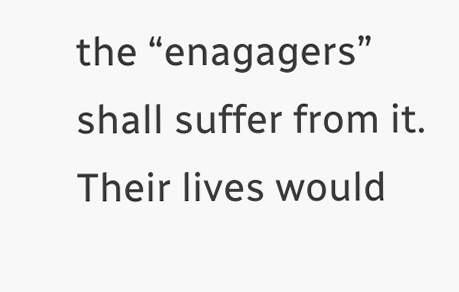the “enagagers” shall suffer from it. Their lives would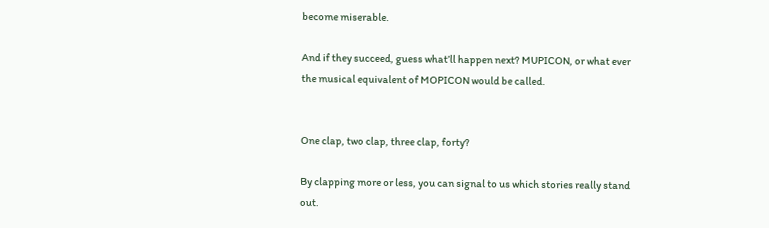become miserable.

And if they succeed, guess what’ll happen next? MUPICON, or what ever the musical equivalent of MOPICON would be called.


One clap, two clap, three clap, forty?

By clapping more or less, you can signal to us which stories really stand out.